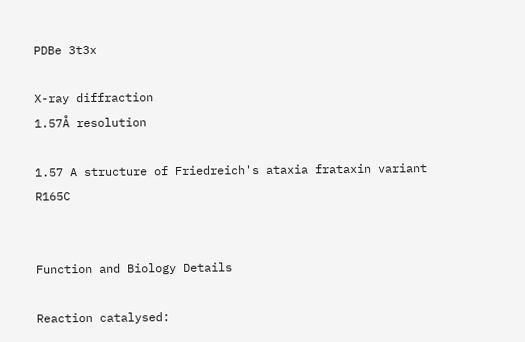PDBe 3t3x

X-ray diffraction
1.57Å resolution

1.57 A structure of Friedreich's ataxia frataxin variant R165C


Function and Biology Details

Reaction catalysed: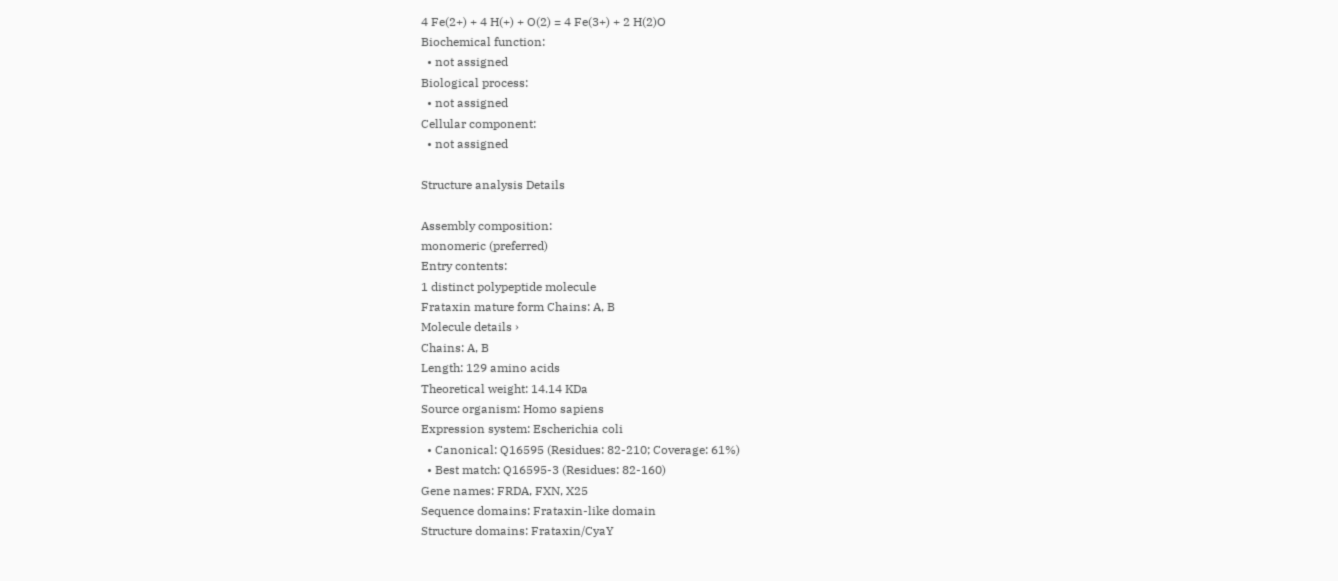4 Fe(2+) + 4 H(+) + O(2) = 4 Fe(3+) + 2 H(2)O
Biochemical function:
  • not assigned
Biological process:
  • not assigned
Cellular component:
  • not assigned

Structure analysis Details

Assembly composition:
monomeric (preferred)
Entry contents:
1 distinct polypeptide molecule
Frataxin mature form Chains: A, B
Molecule details ›
Chains: A, B
Length: 129 amino acids
Theoretical weight: 14.14 KDa
Source organism: Homo sapiens
Expression system: Escherichia coli
  • Canonical: Q16595 (Residues: 82-210; Coverage: 61%)
  • Best match: Q16595-3 (Residues: 82-160)
Gene names: FRDA, FXN, X25
Sequence domains: Frataxin-like domain
Structure domains: Frataxin/CyaY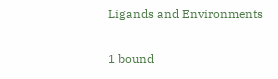Ligands and Environments

1 bound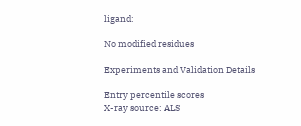ligand:

No modified residues

Experiments and Validation Details

Entry percentile scores
X-ray source: ALS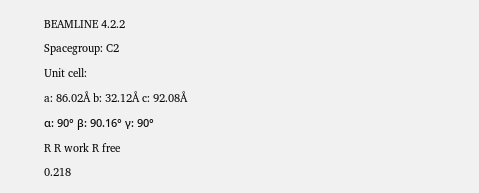BEAMLINE 4.2.2
Spacegroup: C2
Unit cell:
a: 86.02Å b: 32.12Å c: 92.08Å
α: 90° β: 90.16° γ: 90°
R R work R free
0.218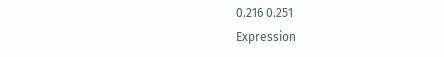0.216 0.251
Expression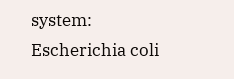system: Escherichia coli